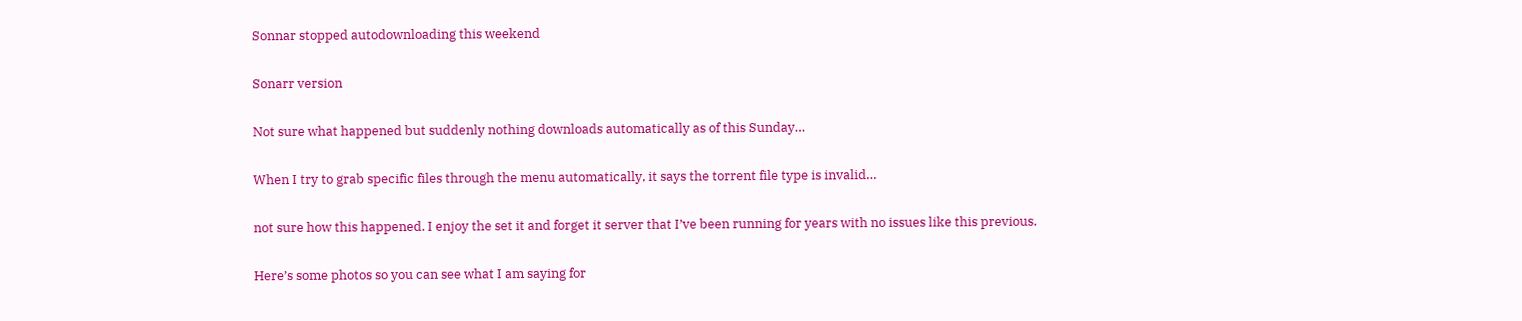Sonnar stopped autodownloading this weekend

Sonarr version

Not sure what happened but suddenly nothing downloads automatically as of this Sunday…

When I try to grab specific files through the menu automatically, it says the torrent file type is invalid…

not sure how this happened. I enjoy the set it and forget it server that I’ve been running for years with no issues like this previous.

Here’s some photos so you can see what I am saying for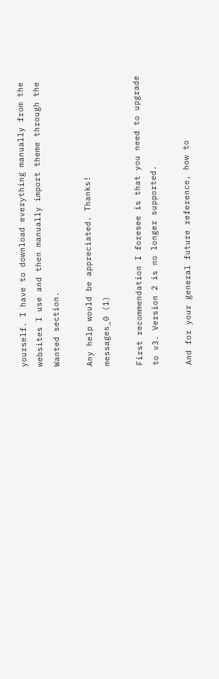yourself. I have to download everything manually from the websites I use and then manually import theme through the Wanted section.

Any help would be appreciated. Thanks!
messages_0 (1)

First recommendation I foresee is that you need to upgrade to v3. Version 2 is no longer supported.

And for your general future reference, how to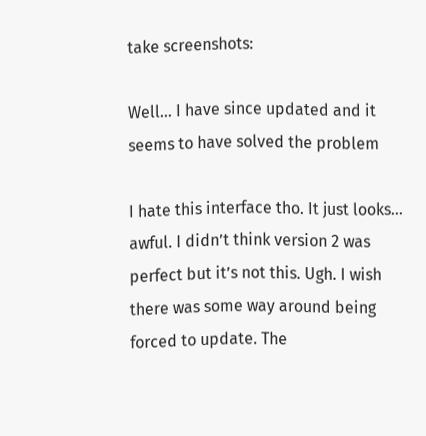take screenshots:

Well… I have since updated and it seems to have solved the problem

I hate this interface tho. It just looks… awful. I didn’t think version 2 was perfect but it’s not this. Ugh. I wish there was some way around being forced to update. The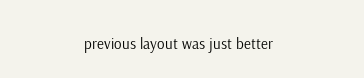previous layout was just better